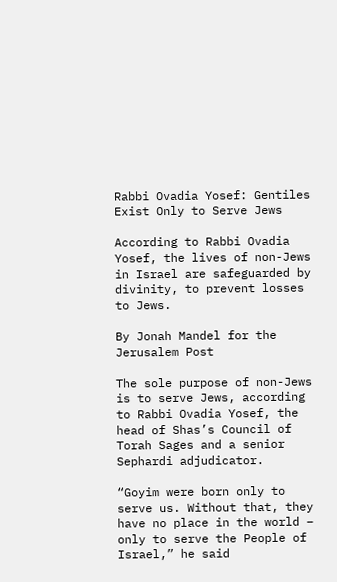Rabbi Ovadia Yosef: Gentiles Exist Only to Serve Jews

According to Rabbi Ovadia Yosef, the lives of non-Jews in Israel are safeguarded by divinity, to prevent losses to Jews.

By Jonah Mandel for the Jerusalem Post

The sole purpose of non-Jews is to serve Jews, according to Rabbi Ovadia Yosef, the head of Shas’s Council of Torah Sages and a senior Sephardi adjudicator.

“Goyim were born only to serve us. Without that, they have no place in the world – only to serve the People of Israel,” he said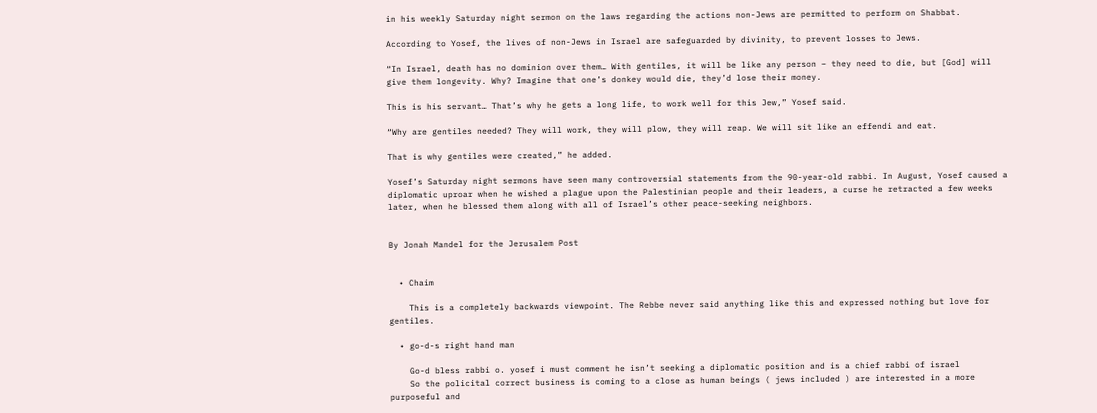in his weekly Saturday night sermon on the laws regarding the actions non-Jews are permitted to perform on Shabbat.

According to Yosef, the lives of non-Jews in Israel are safeguarded by divinity, to prevent losses to Jews.

“In Israel, death has no dominion over them… With gentiles, it will be like any person – they need to die, but [God] will give them longevity. Why? Imagine that one’s donkey would die, they’d lose their money.

This is his servant… That’s why he gets a long life, to work well for this Jew,” Yosef said.

“Why are gentiles needed? They will work, they will plow, they will reap. We will sit like an effendi and eat.

That is why gentiles were created,” he added.

Yosef’s Saturday night sermons have seen many controversial statements from the 90-year-old rabbi. In August, Yosef caused a diplomatic uproar when he wished a plague upon the Palestinian people and their leaders, a curse he retracted a few weeks later, when he blessed them along with all of Israel’s other peace-seeking neighbors.


By Jonah Mandel for the Jerusalem Post


  • Chaim

    This is a completely backwards viewpoint. The Rebbe never said anything like this and expressed nothing but love for gentiles.

  • go-d-s right hand man

    Go-d bless rabbi o. yosef i must comment he isn’t seeking a diplomatic position and is a chief rabbi of israel
    So the policital correct business is coming to a close as human beings ( jews included ) are interested in a more purposeful and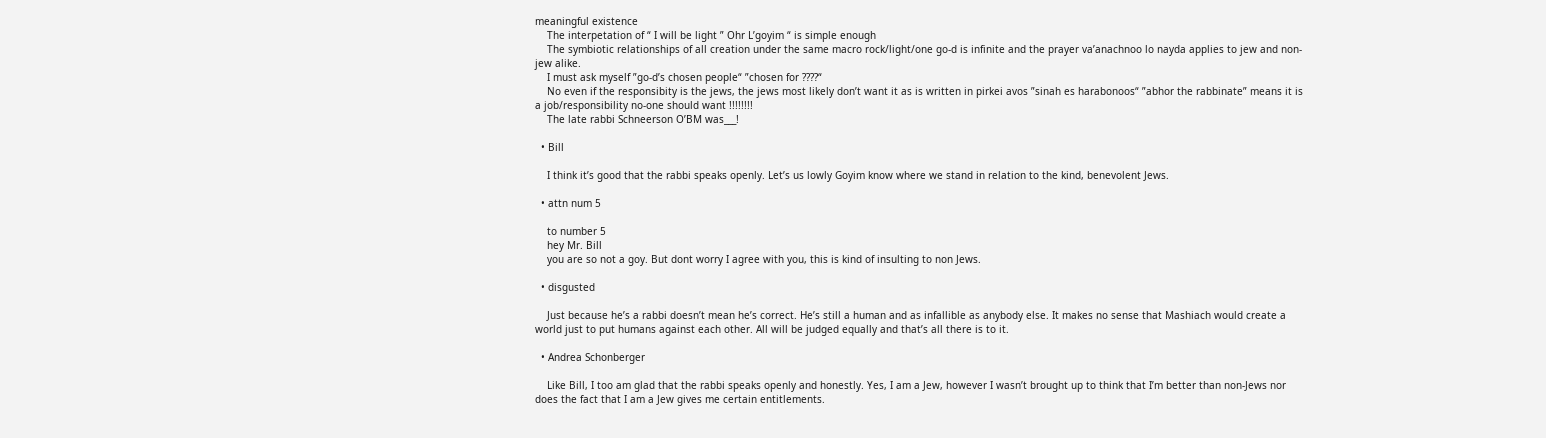meaningful existence
    The interpetation of “ I will be light ” Ohr L’goyim “ is simple enough
    The symbiotic relationships of all creation under the same macro rock/light/one go-d is infinite and the prayer va’anachnoo lo nayda applies to jew and non-jew alike.
    I must ask myself ”go-d’s chosen people“ ”chosen for ????“
    No even if the responsibity is the jews, the jews most likely don’t want it as is written in pirkei avos ”sinah es harabonoos“ ”abhor the rabbinate” means it is a job/responsibility no-one should want !!!!!!!!
    The late rabbi Schneerson O’BM was___!

  • Bill

    I think it’s good that the rabbi speaks openly. Let’s us lowly Goyim know where we stand in relation to the kind, benevolent Jews.

  • attn num 5

    to number 5
    hey Mr. Bill
    you are so not a goy. But dont worry I agree with you, this is kind of insulting to non Jews.

  • disgusted

    Just because he’s a rabbi doesn’t mean he’s correct. He’s still a human and as infallible as anybody else. It makes no sense that Mashiach would create a world just to put humans against each other. All will be judged equally and that’s all there is to it.

  • Andrea Schonberger

    Like Bill, I too am glad that the rabbi speaks openly and honestly. Yes, I am a Jew, however I wasn’t brought up to think that I’m better than non-Jews nor does the fact that I am a Jew gives me certain entitlements.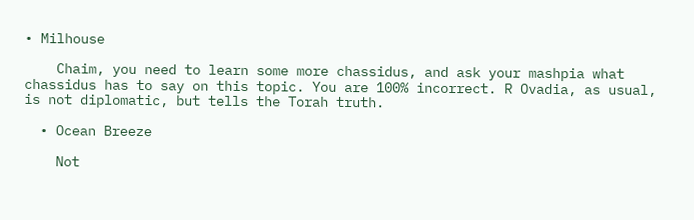• Milhouse

    Chaim, you need to learn some more chassidus, and ask your mashpia what chassidus has to say on this topic. You are 100% incorrect. R Ovadia, as usual, is not diplomatic, but tells the Torah truth.

  • Ocean Breeze

    Not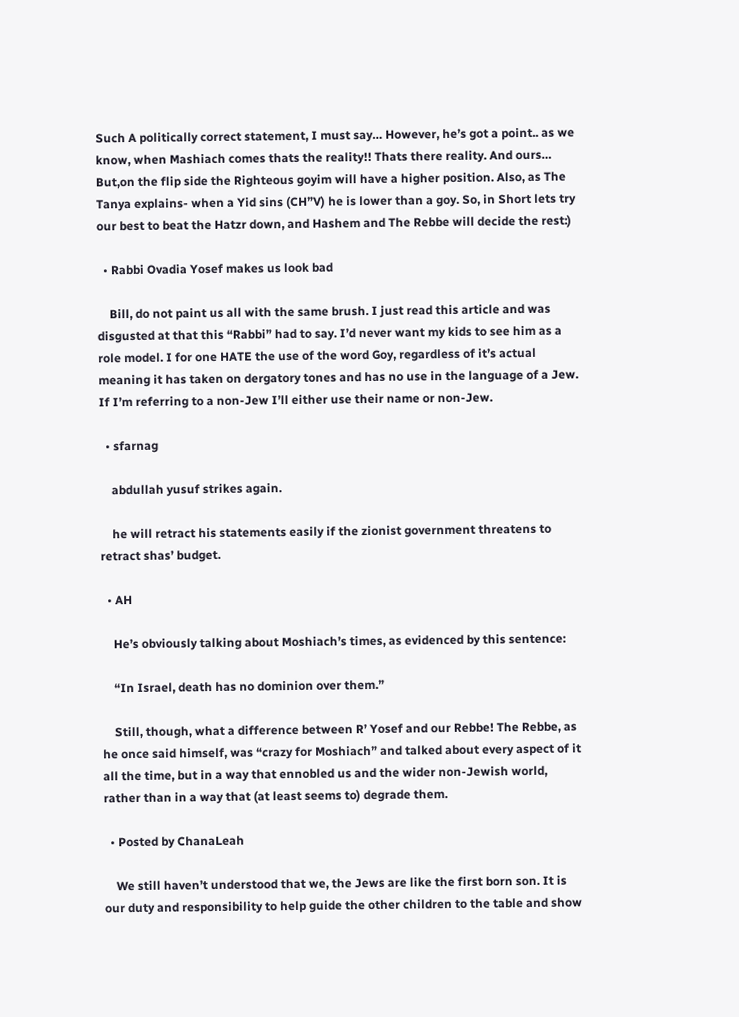Such A politically correct statement, I must say… However, he’s got a point.. as we know, when Mashiach comes thats the reality!! Thats there reality. And ours… But,on the flip side the Righteous goyim will have a higher position. Also, as The Tanya explains- when a Yid sins (CH”V) he is lower than a goy. So, in Short lets try our best to beat the Hatzr down, and Hashem and The Rebbe will decide the rest:)

  • Rabbi Ovadia Yosef makes us look bad

    Bill, do not paint us all with the same brush. I just read this article and was disgusted at that this “Rabbi” had to say. I’d never want my kids to see him as a role model. I for one HATE the use of the word Goy, regardless of it’s actual meaning it has taken on dergatory tones and has no use in the language of a Jew. If I’m referring to a non-Jew I’ll either use their name or non-Jew.

  • sfarnag

    abdullah yusuf strikes again.

    he will retract his statements easily if the zionist government threatens to retract shas’ budget.

  • AH

    He’s obviously talking about Moshiach’s times, as evidenced by this sentence:

    “In Israel, death has no dominion over them.”

    Still, though, what a difference between R’ Yosef and our Rebbe! The Rebbe, as he once said himself, was “crazy for Moshiach” and talked about every aspect of it all the time, but in a way that ennobled us and the wider non-Jewish world, rather than in a way that (at least seems to) degrade them.

  • Posted by ChanaLeah

    We still haven’t understood that we, the Jews are like the first born son. It is our duty and responsibility to help guide the other children to the table and show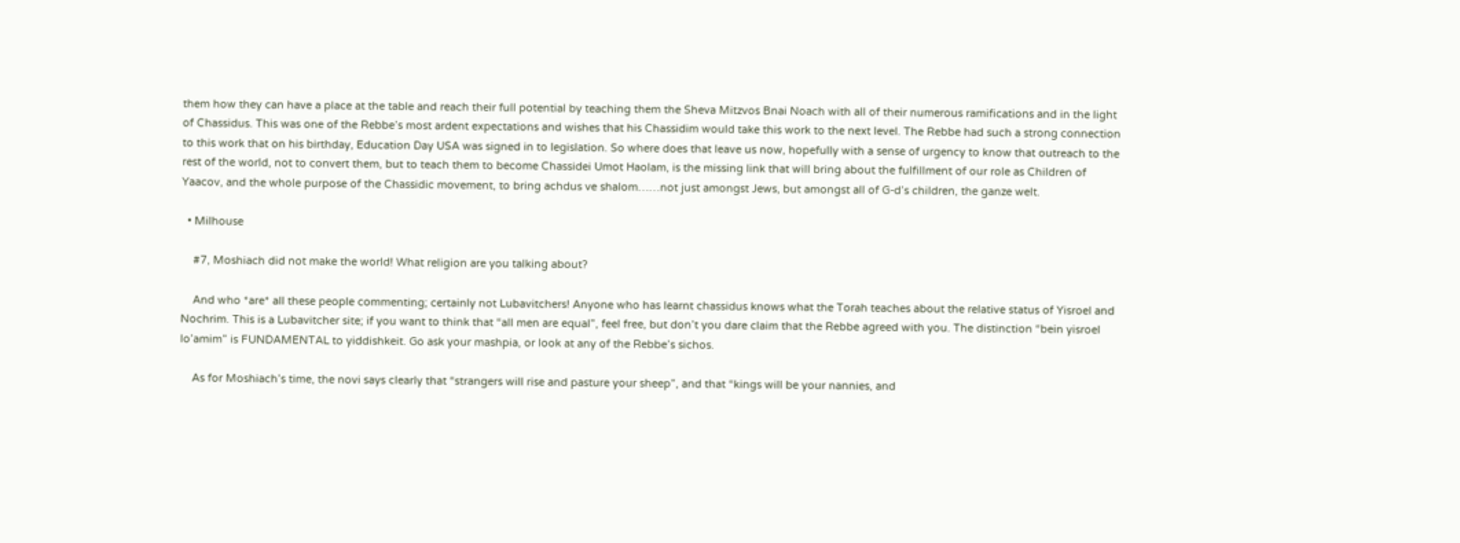them how they can have a place at the table and reach their full potential by teaching them the Sheva Mitzvos Bnai Noach with all of their numerous ramifications and in the light of Chassidus. This was one of the Rebbe’s most ardent expectations and wishes that his Chassidim would take this work to the next level. The Rebbe had such a strong connection to this work that on his birthday, Education Day USA was signed in to legislation. So where does that leave us now, hopefully with a sense of urgency to know that outreach to the rest of the world, not to convert them, but to teach them to become Chassidei Umot Haolam, is the missing link that will bring about the fulfillment of our role as Children of Yaacov, and the whole purpose of the Chassidic movement, to bring achdus ve shalom……not just amongst Jews, but amongst all of G-d’s children, the ganze welt.

  • Milhouse

    #7, Moshiach did not make the world! What religion are you talking about?

    And who *are* all these people commenting; certainly not Lubavitchers! Anyone who has learnt chassidus knows what the Torah teaches about the relative status of Yisroel and Nochrim. This is a Lubavitcher site; if you want to think that “all men are equal”, feel free, but don’t you dare claim that the Rebbe agreed with you. The distinction “bein yisroel lo’amim” is FUNDAMENTAL to yiddishkeit. Go ask your mashpia, or look at any of the Rebbe’s sichos.

    As for Moshiach’s time, the novi says clearly that “strangers will rise and pasture your sheep”, and that “kings will be your nannies, and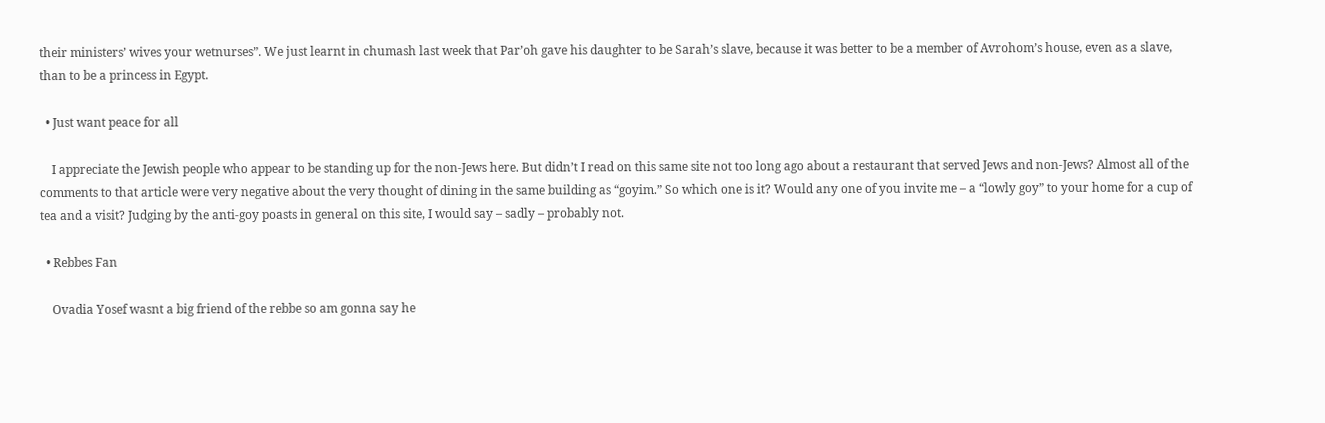their ministers’ wives your wetnurses”. We just learnt in chumash last week that Par’oh gave his daughter to be Sarah’s slave, because it was better to be a member of Avrohom’s house, even as a slave, than to be a princess in Egypt.

  • Just want peace for all

    I appreciate the Jewish people who appear to be standing up for the non-Jews here. But didn’t I read on this same site not too long ago about a restaurant that served Jews and non-Jews? Almost all of the comments to that article were very negative about the very thought of dining in the same building as “goyim.” So which one is it? Would any one of you invite me – a “lowly goy” to your home for a cup of tea and a visit? Judging by the anti-goy poasts in general on this site, I would say – sadly – probably not.

  • Rebbes Fan

    Ovadia Yosef wasnt a big friend of the rebbe so am gonna say he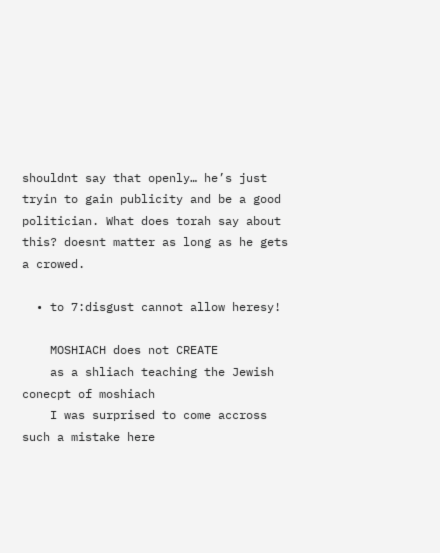shouldnt say that openly… he’s just tryin to gain publicity and be a good politician. What does torah say about this? doesnt matter as long as he gets a crowed.

  • to 7:disgust cannot allow heresy!

    MOSHIACH does not CREATE
    as a shliach teaching the Jewish conecpt of moshiach
    I was surprised to come accross such a mistake here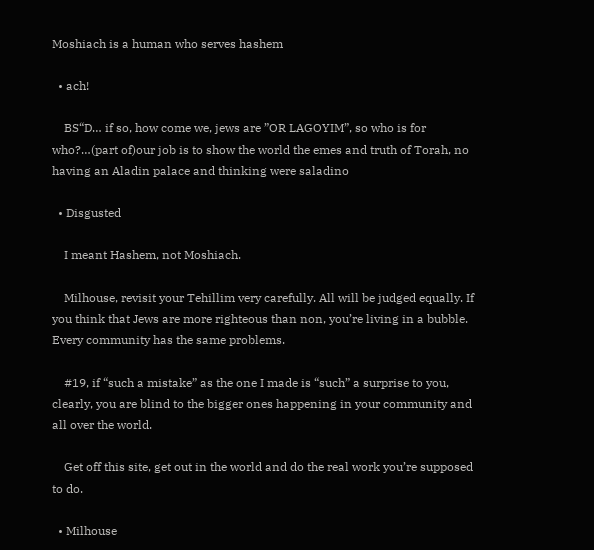Moshiach is a human who serves hashem

  • ach!

    BS“D… if so, how come we, jews are ”OR LAGOYIM”, so who is for who?…(part of)our job is to show the world the emes and truth of Torah, no having an Aladin palace and thinking were saladino

  • Disgusted

    I meant Hashem, not Moshiach.

    Milhouse, revisit your Tehillim very carefully. All will be judged equally. If you think that Jews are more righteous than non, you’re living in a bubble. Every community has the same problems.

    #19, if “such a mistake” as the one I made is “such” a surprise to you, clearly, you are blind to the bigger ones happening in your community and all over the world.

    Get off this site, get out in the world and do the real work you’re supposed to do.

  • Milhouse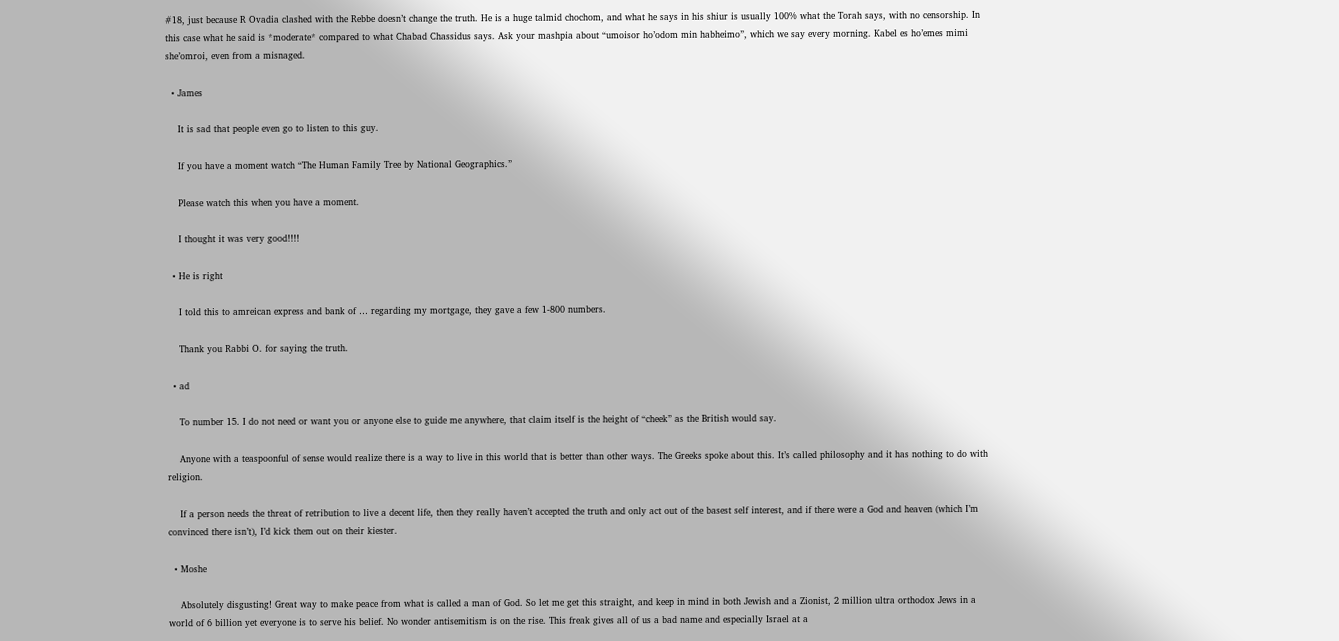#18, just because R Ovadia clashed with the Rebbe doesn’t change the truth. He is a huge talmid chochom, and what he says in his shiur is usually 100% what the Torah says, with no censorship. In this case what he said is *moderate* compared to what Chabad Chassidus says. Ask your mashpia about “umoisor ho’odom min habheimo”, which we say every morning. Kabel es ho’emes mimi she’omroi, even from a misnaged.

  • James

    It is sad that people even go to listen to this guy.

    If you have a moment watch “The Human Family Tree by National Geographics.”

    Please watch this when you have a moment.

    I thought it was very good!!!!

  • He is right

    I told this to amreican express and bank of … regarding my mortgage, they gave a few 1-800 numbers.

    Thank you Rabbi O. for saying the truth.

  • ad

    To number 15. I do not need or want you or anyone else to guide me anywhere, that claim itself is the height of “cheek” as the British would say.

    Anyone with a teaspoonful of sense would realize there is a way to live in this world that is better than other ways. The Greeks spoke about this. It’s called philosophy and it has nothing to do with religion.

    If a person needs the threat of retribution to live a decent life, then they really haven’t accepted the truth and only act out of the basest self interest, and if there were a God and heaven (which I’m convinced there isn’t), I’d kick them out on their kiester.

  • Moshe

    Absolutely disgusting! Great way to make peace from what is called a man of God. So let me get this straight, and keep in mind in both Jewish and a Zionist, 2 million ultra orthodox Jews in a world of 6 billion yet everyone is to serve his belief. No wonder antisemitism is on the rise. This freak gives all of us a bad name and especially Israel at a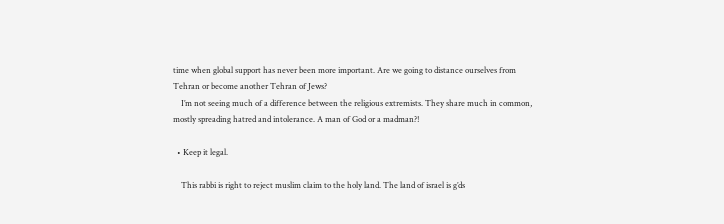time when global support has never been more important. Are we going to distance ourselves from Tehran or become another Tehran of Jews?
    I’m not seeing much of a difference between the religious extremists. They share much in common, mostly spreading hatred and intolerance. A man of God or a madman?!

  • Keep it legal.

    This rabbi is right to reject muslim claim to the holy land. The land of israel is g’ds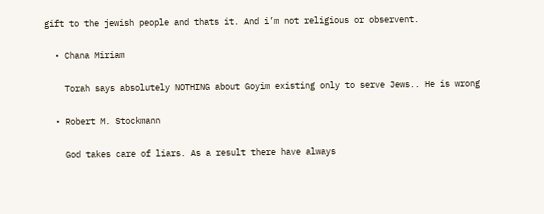gift to the jewish people and thats it. And i’m not religious or observent.

  • Chana Miriam

    Torah says absolutely NOTHING about Goyim existing only to serve Jews.. He is wrong

  • Robert M. Stockmann

    God takes care of liars. As a result there have always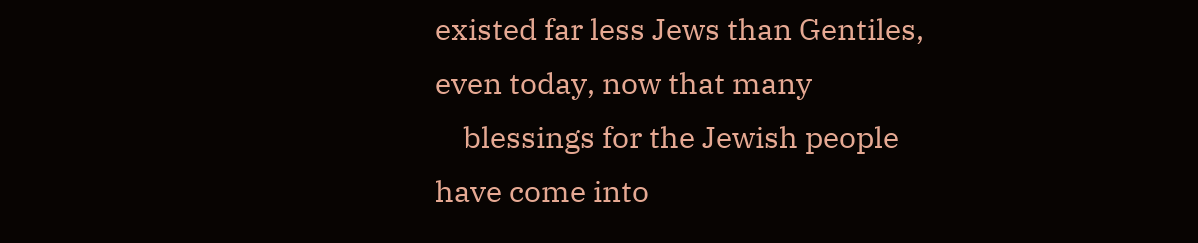existed far less Jews than Gentiles, even today, now that many
    blessings for the Jewish people have come into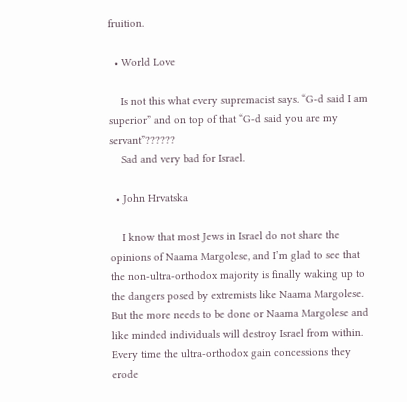fruition.

  • World Love

    Is not this what every supremacist says. “G-d said I am superior” and on top of that “G-d said you are my servant”??????
    Sad and very bad for Israel.

  • John Hrvatska

    I know that most Jews in Israel do not share the opinions of Naama Margolese, and I’m glad to see that the non-ultra-orthodox majority is finally waking up to the dangers posed by extremists like Naama Margolese. But the more needs to be done or Naama Margolese and like minded individuals will destroy Israel from within. Every time the ultra-orthodox gain concessions they erode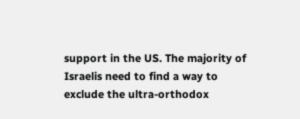support in the US. The majority of Israelis need to find a way to exclude the ultra-orthodox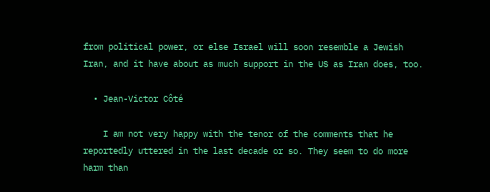from political power, or else Israel will soon resemble a Jewish Iran, and it have about as much support in the US as Iran does, too.

  • Jean-Victor Côté

    I am not very happy with the tenor of the comments that he reportedly uttered in the last decade or so. They seem to do more harm than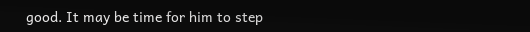good. It may be time for him to step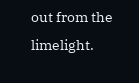out from the limelight.